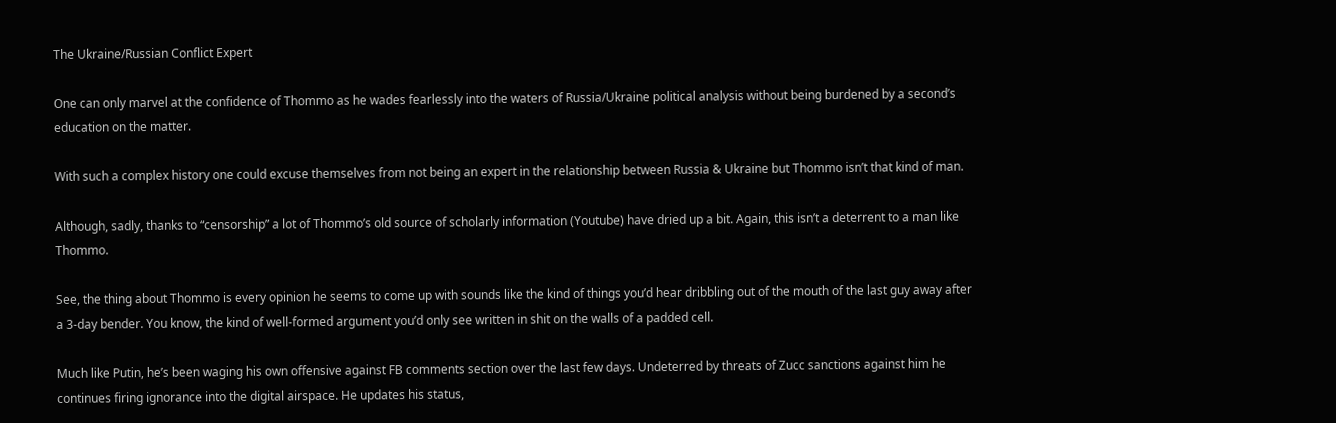The Ukraine/Russian Conflict Expert

One can only marvel at the confidence of Thommo as he wades fearlessly into the waters of Russia/Ukraine political analysis without being burdened by a second’s education on the matter.

With such a complex history one could excuse themselves from not being an expert in the relationship between Russia & Ukraine but Thommo isn’t that kind of man.

Although, sadly, thanks to “censorship” a lot of Thommo’s old source of scholarly information (Youtube) have dried up a bit. Again, this isn’t a deterrent to a man like Thommo.

See, the thing about Thommo is every opinion he seems to come up with sounds like the kind of things you’d hear dribbling out of the mouth of the last guy away after a 3-day bender. You know, the kind of well-formed argument you’d only see written in shit on the walls of a padded cell.

Much like Putin, he’s been waging his own offensive against FB comments section over the last few days. Undeterred by threats of Zucc sanctions against him he continues firing ignorance into the digital airspace. He updates his status,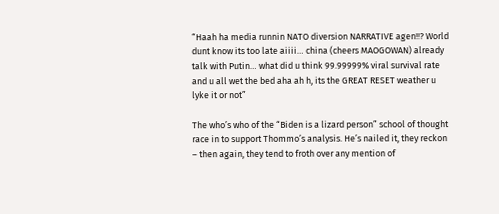“Haah ha media runnin NATO diversion NARRATIVE agen!!? World dunt know its too late aiiii… china (cheers MAOGOWAN) already talk with Putin… what did u think 99.99999% viral survival rate and u all wet the bed aha ah h, its the GREAT RESET weather u lyke it or not”

The who’s who of the “Biden is a lizard person” school of thought race in to support Thommo’s analysis. He’s nailed it, they reckon – then again, they tend to froth over any mention of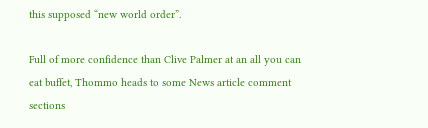this supposed “new world order”.

Full of more confidence than Clive Palmer at an all you can eat buffet, Thommo heads to some News article comment sections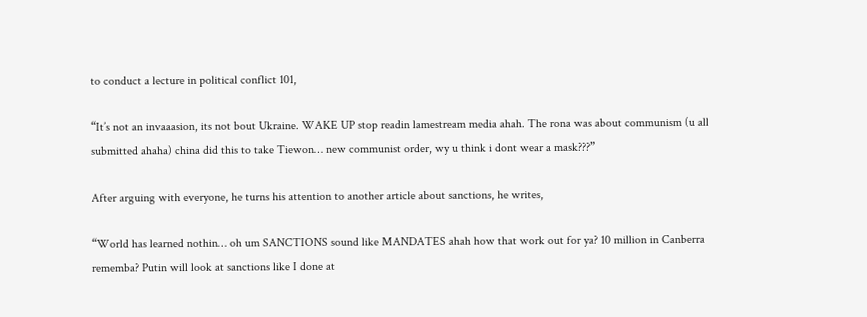to conduct a lecture in political conflict 101,

“It’s not an invaaasion, its not bout Ukraine. WAKE UP stop readin lamestream media ahah. The rona was about communism (u all submitted ahaha) china did this to take Tiewon… new communist order, wy u think i dont wear a mask???”

After arguing with everyone, he turns his attention to another article about sanctions, he writes,

“World has learned nothin… oh um SANCTIONS sound like MANDATES ahah how that work out for ya? 10 million in Canberra rememba? Putin will look at sanctions like I done at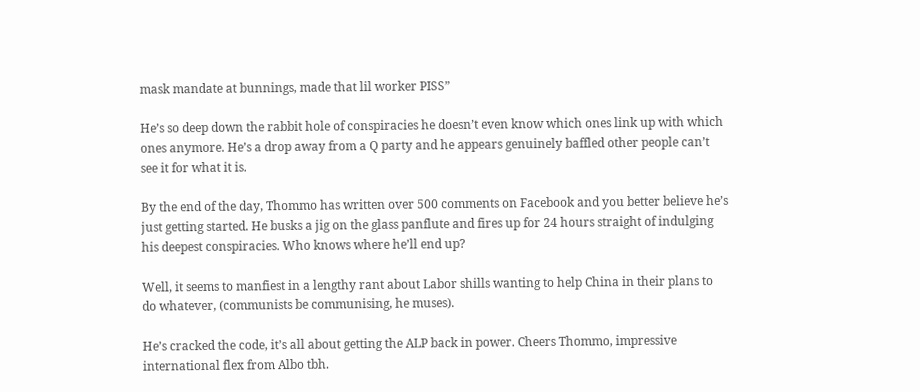mask mandate at bunnings, made that lil worker PISS”

He’s so deep down the rabbit hole of conspiracies he doesn’t even know which ones link up with which ones anymore. He’s a drop away from a Q party and he appears genuinely baffled other people can’t see it for what it is.

By the end of the day, Thommo has written over 500 comments on Facebook and you better believe he’s just getting started. He busks a jig on the glass panflute and fires up for 24 hours straight of indulging his deepest conspiracies. Who knows where he’ll end up?

Well, it seems to manfiest in a lengthy rant about Labor shills wanting to help China in their plans to do whatever, (communists be communising, he muses).

He’s cracked the code, it’s all about getting the ALP back in power. Cheers Thommo, impressive international flex from Albo tbh.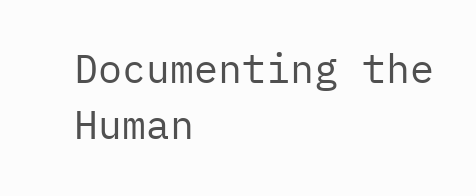Documenting the Human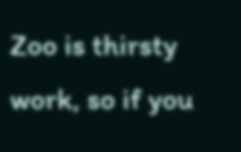Zoo is thirsty work, so if you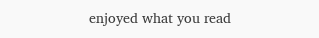enjoyed what you read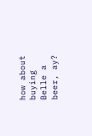how about buying Belle a beer, ay?